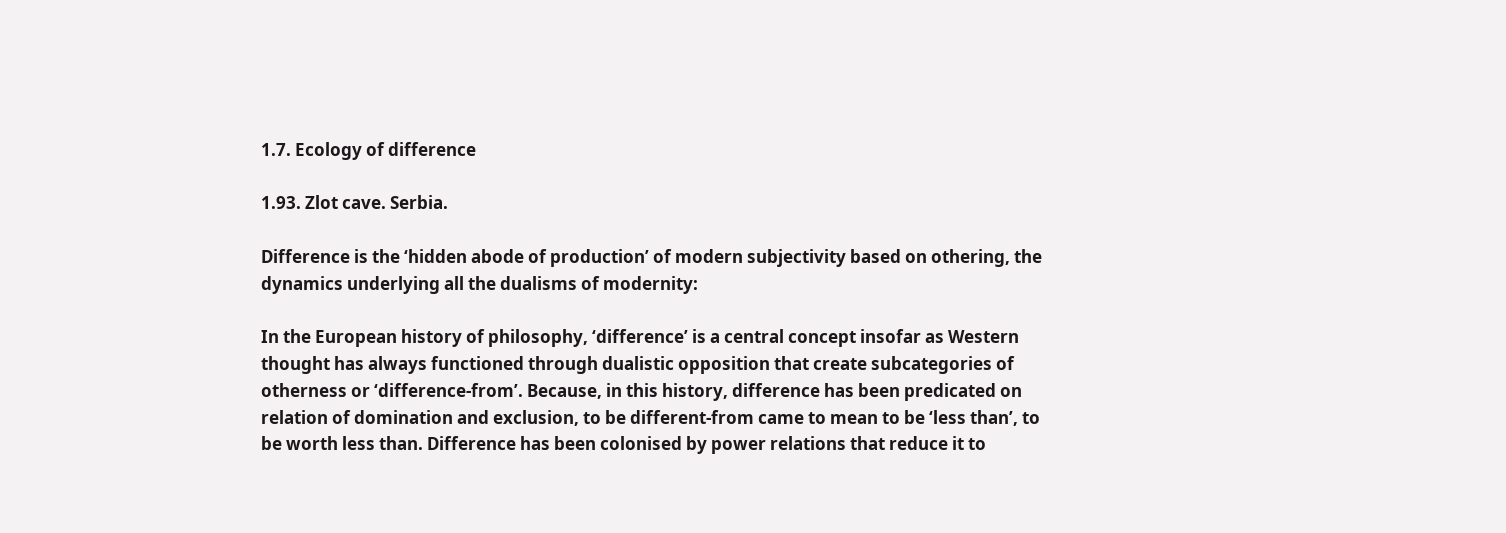1.7. Ecology of difference

1.93. Zlot cave. Serbia.

Difference is the ‘hidden abode of production’ of modern subjectivity based on othering, the dynamics underlying all the dualisms of modernity:

In the European history of philosophy, ‘difference’ is a central concept insofar as Western thought has always functioned through dualistic opposition that create subcategories of otherness or ‘difference-from’. Because, in this history, difference has been predicated on relation of domination and exclusion, to be different-from came to mean to be ‘less than’, to be worth less than. Difference has been colonised by power relations that reduce it to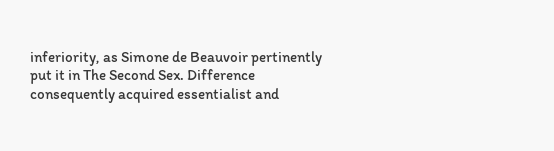inferiority, as Simone de Beauvoir pertinently put it in The Second Sex. Difference consequently acquired essentialist and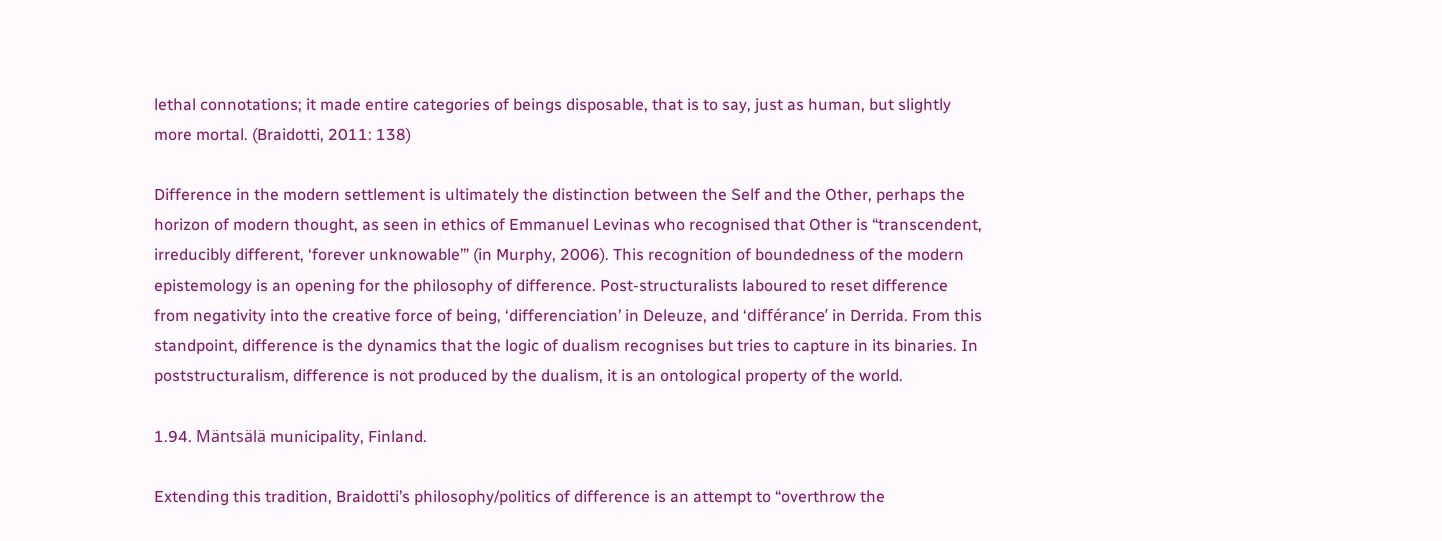lethal connotations; it made entire categories of beings disposable, that is to say, just as human, but slightly more mortal. (Braidotti, 2011: 138)

Difference in the modern settlement is ultimately the distinction between the Self and the Other, perhaps the horizon of modern thought, as seen in ethics of Emmanuel Levinas who recognised that Other is “transcendent, irreducibly different, ‘forever unknowable’” (in Murphy, 2006). This recognition of boundedness of the modern epistemology is an opening for the philosophy of difference. Post-structuralists laboured to reset difference from negativity into the creative force of being, ‘differenciation’ in Deleuze, and ‘différance’ in Derrida. From this standpoint, difference is the dynamics that the logic of dualism recognises but tries to capture in its binaries. In poststructuralism, difference is not produced by the dualism, it is an ontological property of the world.

1.94. Mäntsälä municipality, Finland.

Extending this tradition, Braidotti’s philosophy/politics of difference is an attempt to “overthrow the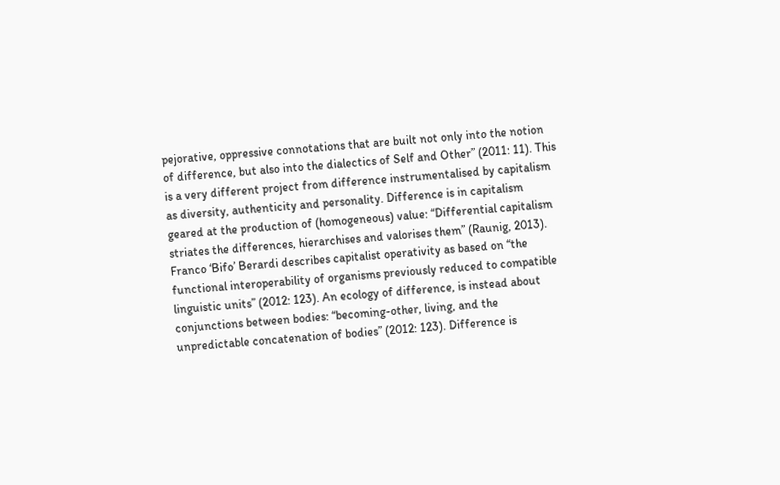pejorative, oppressive connotations that are built not only into the notion of difference, but also into the dialectics of Self and Other” (2011: 11). This is a very different project from difference instrumentalised by capitalism as diversity, authenticity and personality. Difference is in capitalism geared at the production of (homogeneous) value: “Differential capitalism striates the differences, hierarchises and valorises them” (Raunig, 2013). Franco ‘Bifo’ Berardi describes capitalist operativity as based on “the functional interoperability of organisms previously reduced to compatible linguistic units” (2012: 123). An ecology of difference, is instead about conjunctions between bodies: “becoming-other, living, and the unpredictable concatenation of bodies” (2012: 123). Difference is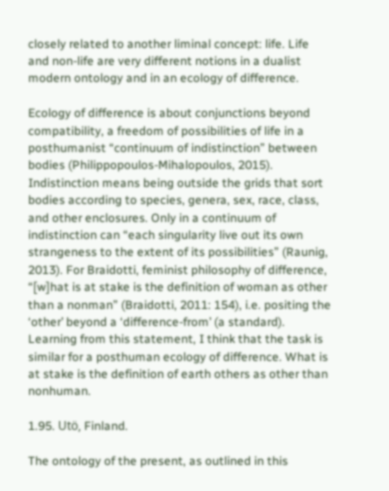closely related to another liminal concept: life. Life and non-life are very different notions in a dualist modern ontology and in an ecology of difference.

Ecology of difference is about conjunctions beyond compatibility, a freedom of possibilities of life in a posthumanist “continuum of indistinction” between bodies (Philippopoulos-Mihalopoulos, 2015). Indistinction means being outside the grids that sort bodies according to species, genera, sex, race, class, and other enclosures. Only in a continuum of indistinction can “each singularity live out its own strangeness to the extent of its possibilities” (Raunig, 2013). For Braidotti, feminist philosophy of difference, “[w]hat is at stake is the definition of woman as other than a nonman” (Braidotti, 2011: 154), i.e. positing the ‘other’ beyond a ‘difference-from’ (a standard). Learning from this statement, I think that the task is similar for a posthuman ecology of difference. What is at stake is the definition of earth others as other than nonhuman.

1.95. Utö, Finland.

The ontology of the present, as outlined in this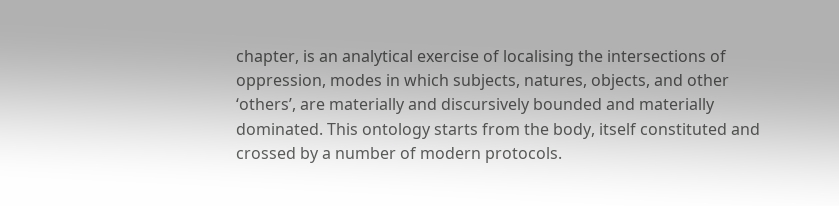chapter, is an analytical exercise of localising the intersections of oppression, modes in which subjects, natures, objects, and other ‘others’, are materially and discursively bounded and materially dominated. This ontology starts from the body, itself constituted and crossed by a number of modern protocols.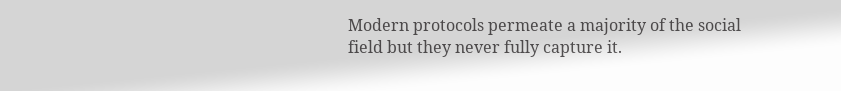Modern protocols permeate a majority of the social field but they never fully capture it.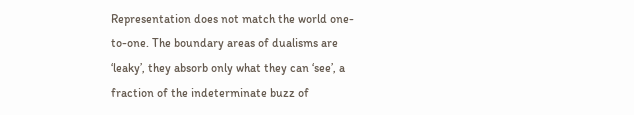Representation does not match the world one-to-one. The boundary areas of dualisms are ‘leaky’, they absorb only what they can ‘see’, a fraction of the indeterminate buzz of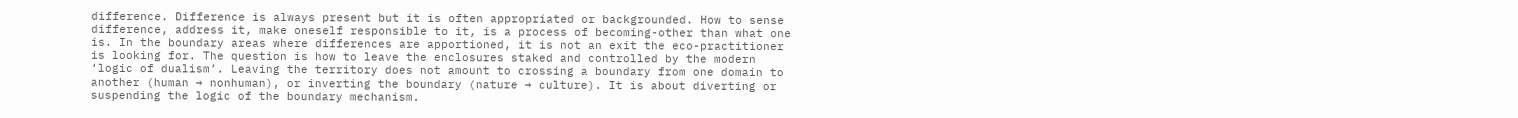difference. Difference is always present but it is often appropriated or backgrounded. How to sense difference, address it, make oneself responsible to it, is a process of becoming-other than what one is. In the boundary areas where differences are apportioned, it is not an exit the eco-practitioner is looking for. The question is how to leave the enclosures staked and controlled by the modern ‘logic of dualism’. Leaving the territory does not amount to crossing a boundary from one domain to another (human → nonhuman), or inverting the boundary (nature → culture). It is about diverting or suspending the logic of the boundary mechanism.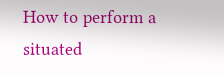How to perform a situated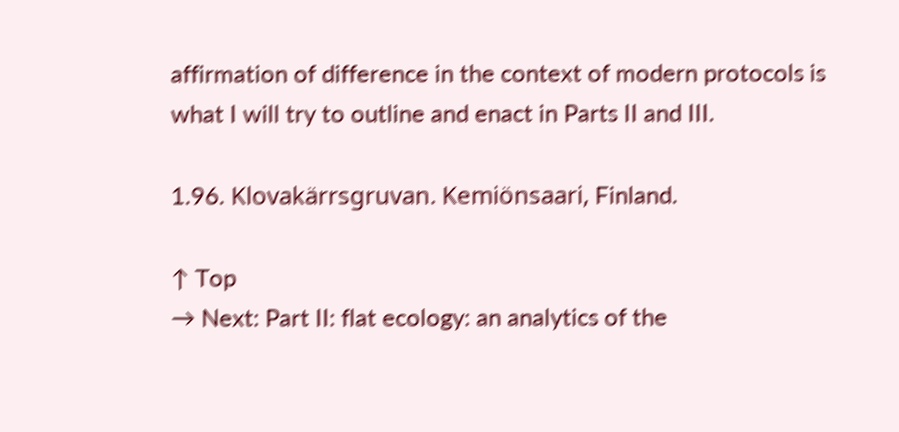affirmation of difference in the context of modern protocols is what I will try to outline and enact in Parts II and III.

1.96. Klovakärrsgruvan. Kemiönsaari, Finland.

↑ Top
→ Next: Part II: flat ecology: an analytics of the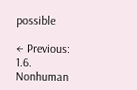possible

← Previous: 1.6. Nonhuman